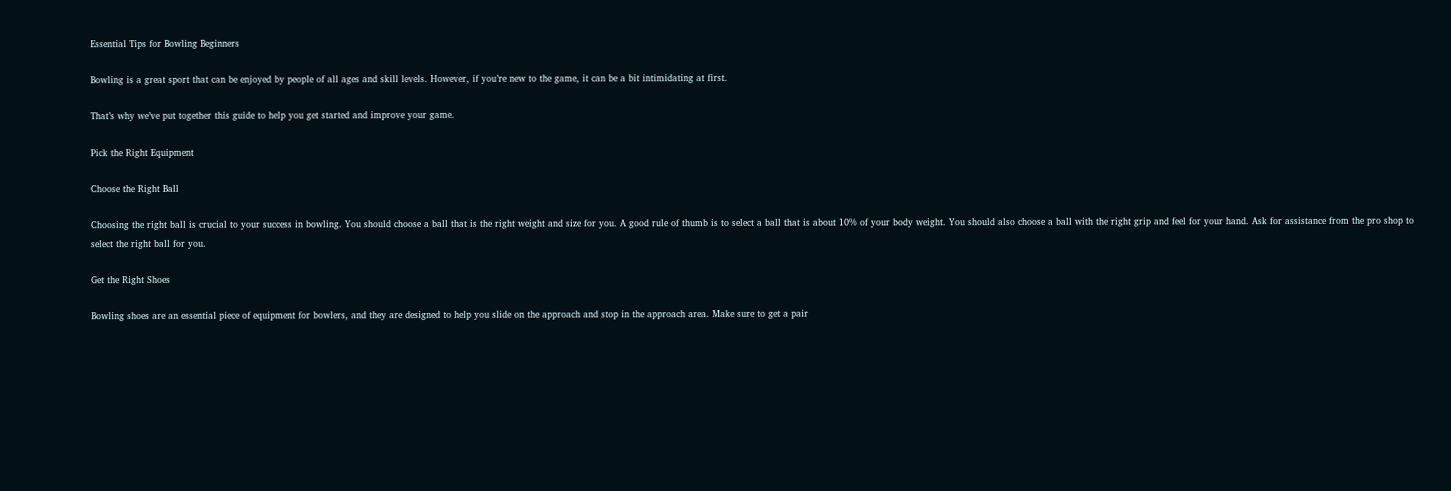Essential Tips for Bowling Beginners

Bowling is a great sport that can be enjoyed by people of all ages and skill levels. However, if you’re new to the game, it can be a bit intimidating at first.

That’s why we’ve put together this guide to help you get started and improve your game.

Pick the Right Equipment

Choose the Right Ball

Choosing the right ball is crucial to your success in bowling. You should choose a ball that is the right weight and size for you. A good rule of thumb is to select a ball that is about 10% of your body weight. You should also choose a ball with the right grip and feel for your hand. Ask for assistance from the pro shop to select the right ball for you.

Get the Right Shoes

Bowling shoes are an essential piece of equipment for bowlers, and they are designed to help you slide on the approach and stop in the approach area. Make sure to get a pair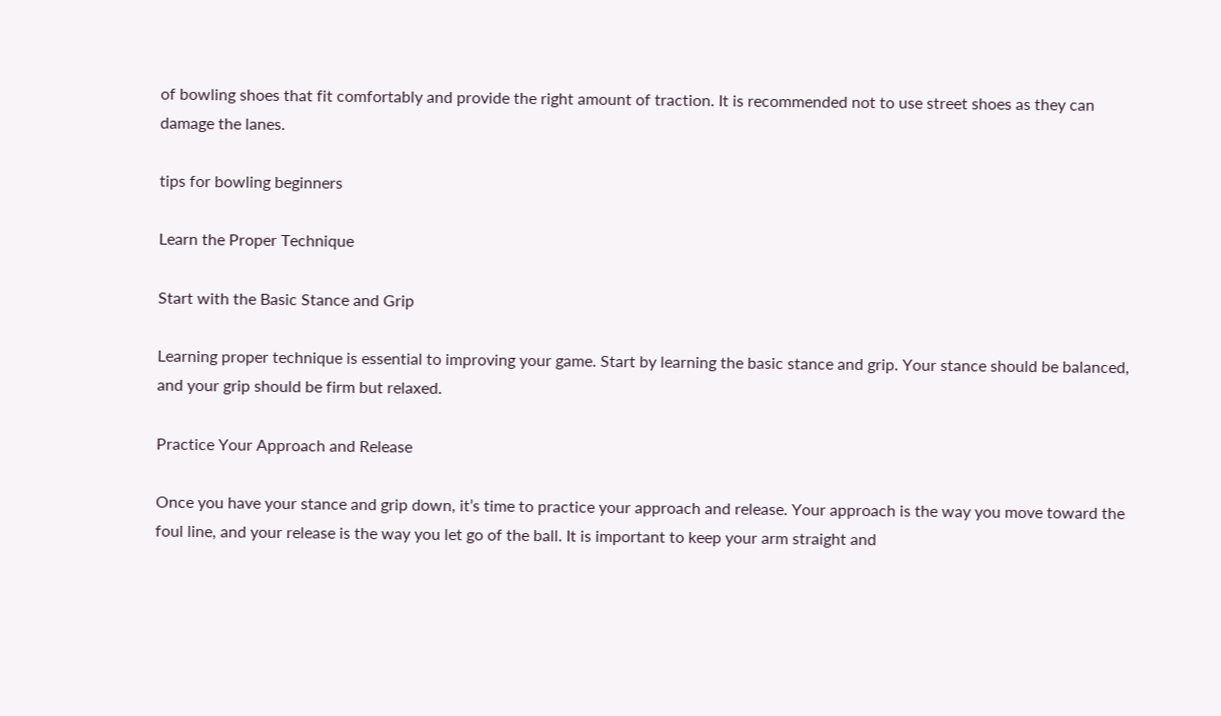of bowling shoes that fit comfortably and provide the right amount of traction. It is recommended not to use street shoes as they can damage the lanes.

tips for bowling beginners

Learn the Proper Technique

Start with the Basic Stance and Grip

Learning proper technique is essential to improving your game. Start by learning the basic stance and grip. Your stance should be balanced, and your grip should be firm but relaxed.

Practice Your Approach and Release

Once you have your stance and grip down, it’s time to practice your approach and release. Your approach is the way you move toward the foul line, and your release is the way you let go of the ball. It is important to keep your arm straight and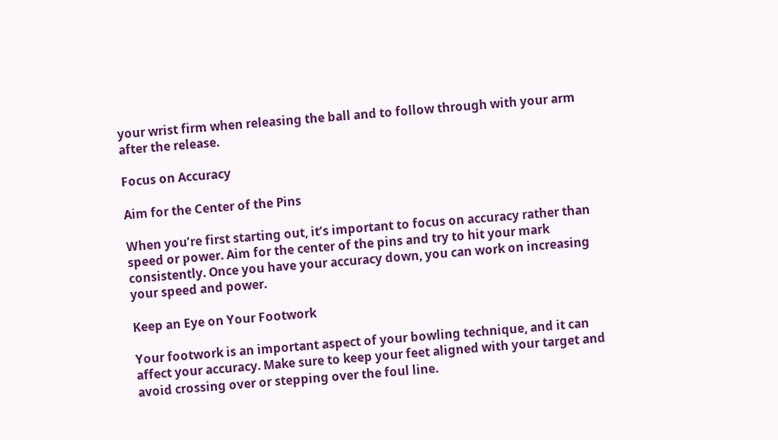your wrist firm when releasing the ball and to follow through with your arm after the release.

Focus on Accuracy

Aim for the Center of the Pins

When you’re first starting out, it’s important to focus on accuracy rather than speed or power. Aim for the center of the pins and try to hit your mark consistently. Once you have your accuracy down, you can work on increasing your speed and power.

Keep an Eye on Your Footwork

Your footwork is an important aspect of your bowling technique, and it can affect your accuracy. Make sure to keep your feet aligned with your target and avoid crossing over or stepping over the foul line.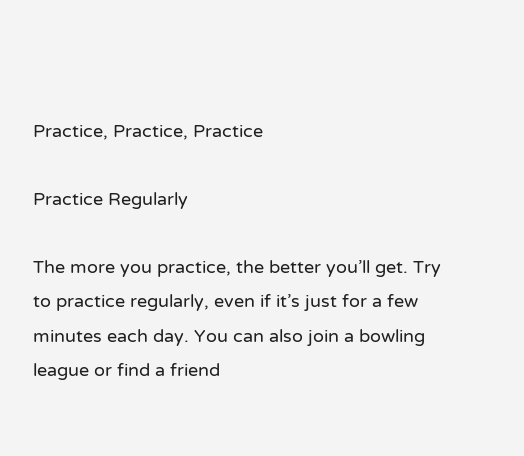Practice, Practice, Practice

Practice Regularly

The more you practice, the better you’ll get. Try to practice regularly, even if it’s just for a few minutes each day. You can also join a bowling league or find a friend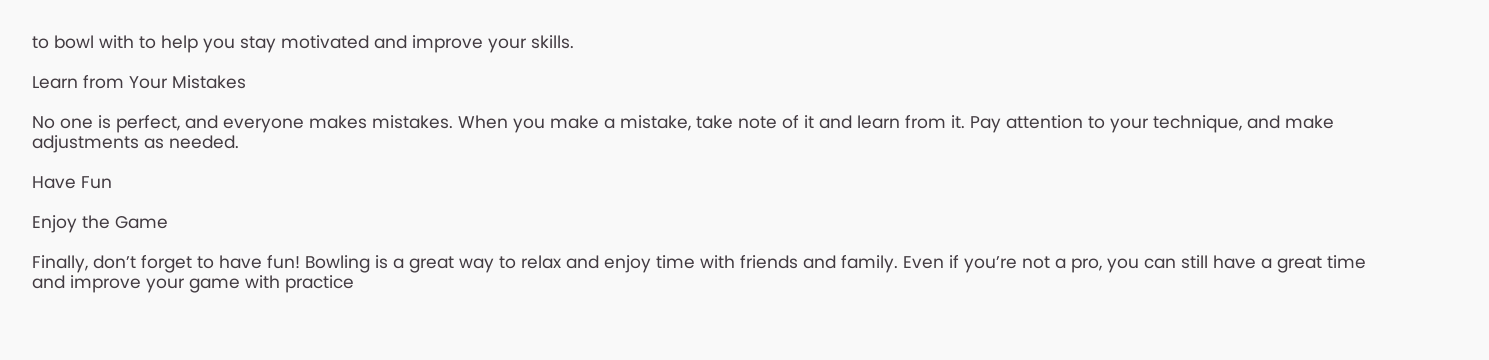to bowl with to help you stay motivated and improve your skills.

Learn from Your Mistakes

No one is perfect, and everyone makes mistakes. When you make a mistake, take note of it and learn from it. Pay attention to your technique, and make adjustments as needed.

Have Fun

Enjoy the Game

Finally, don’t forget to have fun! Bowling is a great way to relax and enjoy time with friends and family. Even if you’re not a pro, you can still have a great time and improve your game with practice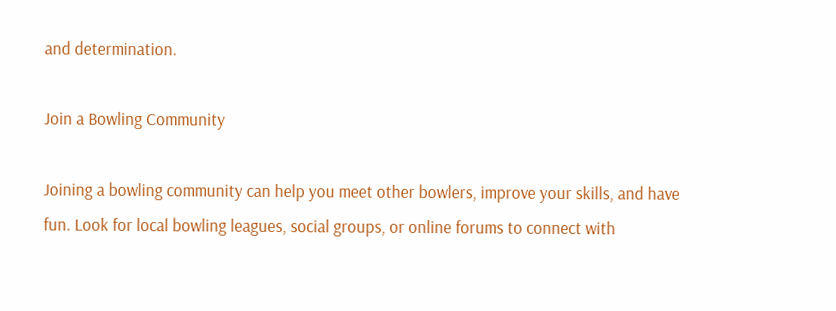and determination.

Join a Bowling Community

Joining a bowling community can help you meet other bowlers, improve your skills, and have fun. Look for local bowling leagues, social groups, or online forums to connect with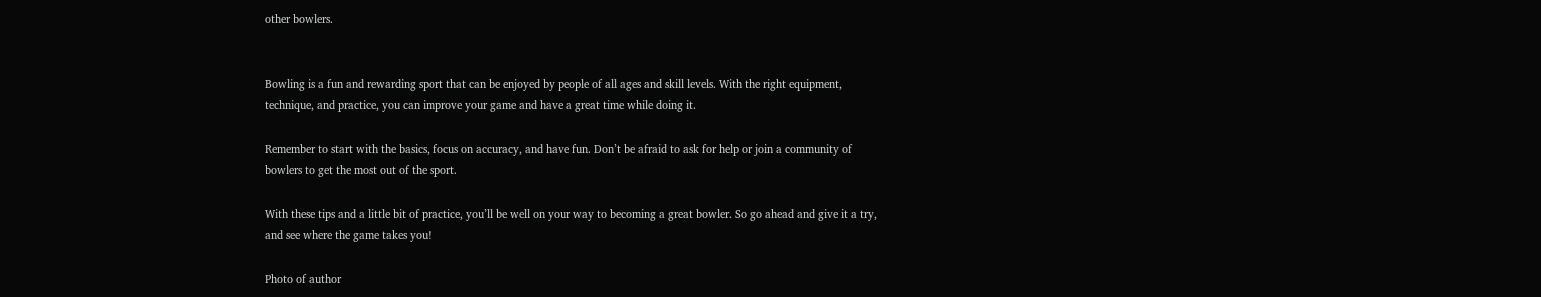other bowlers.


Bowling is a fun and rewarding sport that can be enjoyed by people of all ages and skill levels. With the right equipment, technique, and practice, you can improve your game and have a great time while doing it.

Remember to start with the basics, focus on accuracy, and have fun. Don’t be afraid to ask for help or join a community of bowlers to get the most out of the sport.

With these tips and a little bit of practice, you’ll be well on your way to becoming a great bowler. So go ahead and give it a try, and see where the game takes you!

Photo of author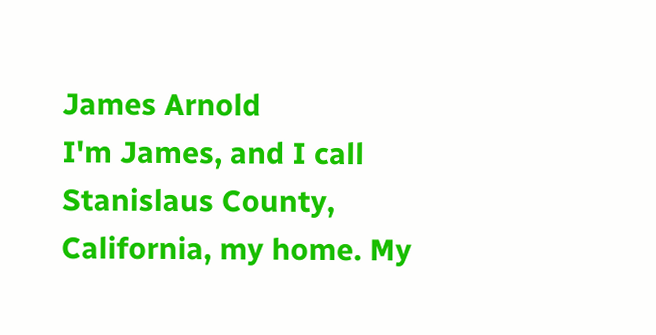James Arnold
I'm James, and I call Stanislaus County, California, my home. My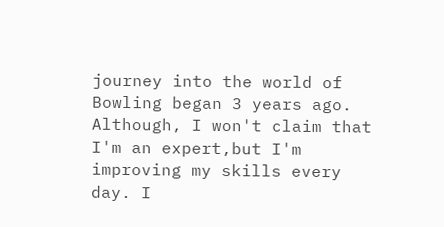journey into the world of Bowling began 3 years ago. Although, I won't claim that I'm an expert,but I'm improving my skills every day. I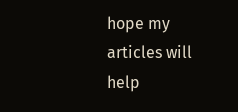hope my articles will help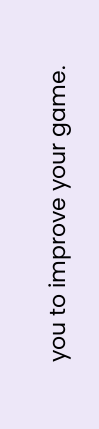you to improve your game.